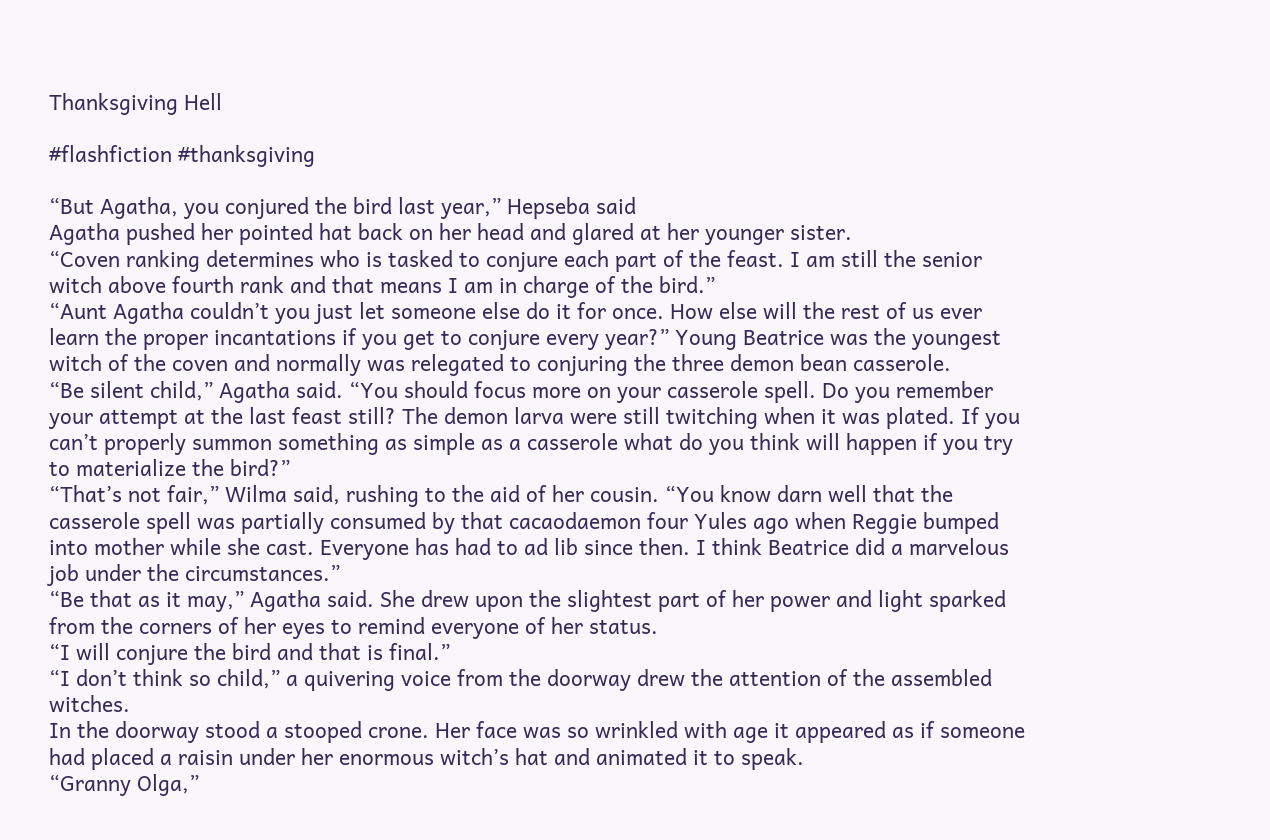Thanksgiving Hell

#flashfiction #thanksgiving

“But Agatha, you conjured the bird last year,” Hepseba said
Agatha pushed her pointed hat back on her head and glared at her younger sister.
“Coven ranking determines who is tasked to conjure each part of the feast. I am still the senior witch above fourth rank and that means I am in charge of the bird.”
“Aunt Agatha couldn’t you just let someone else do it for once. How else will the rest of us ever learn the proper incantations if you get to conjure every year?” Young Beatrice was the youngest witch of the coven and normally was relegated to conjuring the three demon bean casserole.
“Be silent child,” Agatha said. “You should focus more on your casserole spell. Do you remember your attempt at the last feast still? The demon larva were still twitching when it was plated. If you can’t properly summon something as simple as a casserole what do you think will happen if you try to materialize the bird?”
“That’s not fair,” Wilma said, rushing to the aid of her cousin. “You know darn well that the casserole spell was partially consumed by that cacaodaemon four Yules ago when Reggie bumped into mother while she cast. Everyone has had to ad lib since then. I think Beatrice did a marvelous job under the circumstances.”
“Be that as it may,” Agatha said. She drew upon the slightest part of her power and light sparked from the corners of her eyes to remind everyone of her status.
“I will conjure the bird and that is final.”
“I don’t think so child,” a quivering voice from the doorway drew the attention of the assembled witches.
In the doorway stood a stooped crone. Her face was so wrinkled with age it appeared as if someone had placed a raisin under her enormous witch’s hat and animated it to speak.
“Granny Olga,”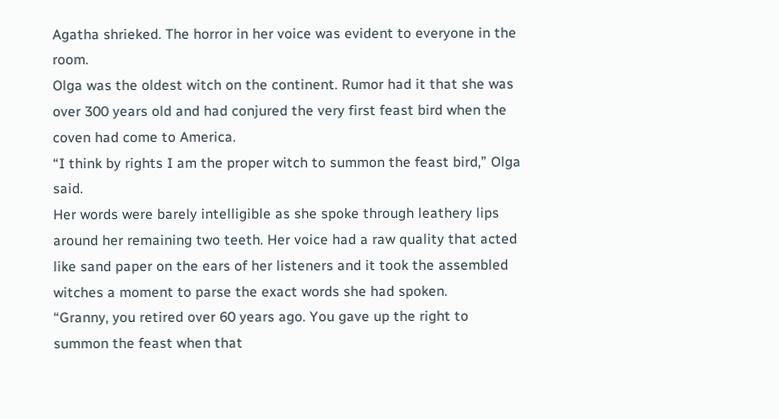Agatha shrieked. The horror in her voice was evident to everyone in the room.
Olga was the oldest witch on the continent. Rumor had it that she was over 300 years old and had conjured the very first feast bird when the coven had come to America.
“I think by rights I am the proper witch to summon the feast bird,” Olga said.
Her words were barely intelligible as she spoke through leathery lips around her remaining two teeth. Her voice had a raw quality that acted like sand paper on the ears of her listeners and it took the assembled witches a moment to parse the exact words she had spoken.
“Granny, you retired over 60 years ago. You gave up the right to summon the feast when that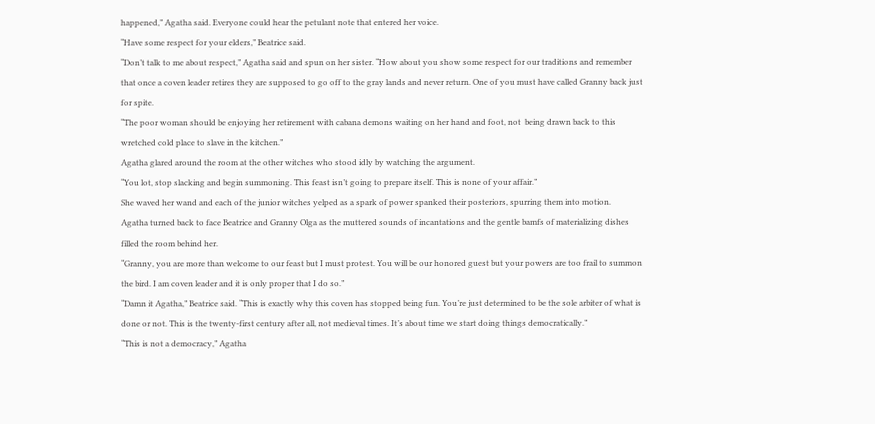happened,” Agatha said. Everyone could hear the petulant note that entered her voice.
“Have some respect for your elders,” Beatrice said.
“Don’t talk to me about respect,” Agatha said and spun on her sister. “How about you show some respect for our traditions and remember that once a coven leader retires they are supposed to go off to the gray lands and never return. One of you must have called Granny back just for spite.
“The poor woman should be enjoying her retirement with cabana demons waiting on her hand and foot, not  being drawn back to this wretched cold place to slave in the kitchen.”
Agatha glared around the room at the other witches who stood idly by watching the argument.
“You lot, stop slacking and begin summoning. This feast isn’t going to prepare itself. This is none of your affair.”
She waved her wand and each of the junior witches yelped as a spark of power spanked their posteriors, spurring them into motion.
Agatha turned back to face Beatrice and Granny Olga as the muttered sounds of incantations and the gentle bamfs of materializing dishes filled the room behind her.
“Granny, you are more than welcome to our feast but I must protest. You will be our honored guest but your powers are too frail to summon the bird. I am coven leader and it is only proper that I do so.”
“Damn it Agatha,” Beatrice said. “This is exactly why this coven has stopped being fun. You’re just determined to be the sole arbiter of what is done or not. This is the twenty-first century after all, not medieval times. It’s about time we start doing things democratically.”
“This is not a democracy,” Agatha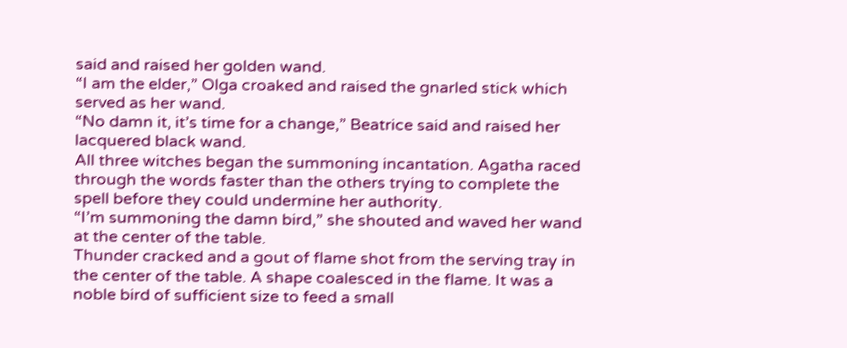said and raised her golden wand.
“I am the elder,” Olga croaked and raised the gnarled stick which served as her wand.
“No damn it, it’s time for a change,” Beatrice said and raised her lacquered black wand.
All three witches began the summoning incantation. Agatha raced through the words faster than the others trying to complete the spell before they could undermine her authority.
“I’m summoning the damn bird,” she shouted and waved her wand at the center of the table.
Thunder cracked and a gout of flame shot from the serving tray in the center of the table. A shape coalesced in the flame. It was a noble bird of sufficient size to feed a small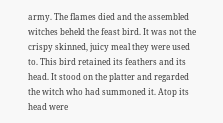army. The flames died and the assembled witches beheld the feast bird. It was not the crispy skinned, juicy meal they were used to. This bird retained its feathers and its head. It stood on the platter and regarded the witch who had summoned it. Atop its head were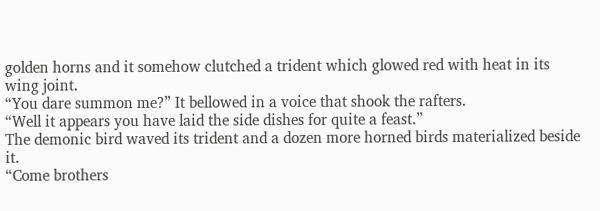golden horns and it somehow clutched a trident which glowed red with heat in its wing joint.
“You dare summon me?” It bellowed in a voice that shook the rafters.
“Well it appears you have laid the side dishes for quite a feast.”
The demonic bird waved its trident and a dozen more horned birds materialized beside it.
“Come brothers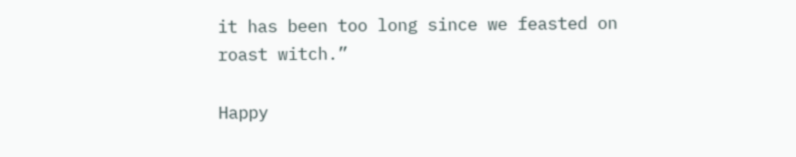it has been too long since we feasted on roast witch.”

Happy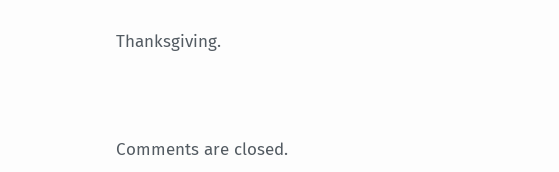Thanksgiving.




Comments are closed.